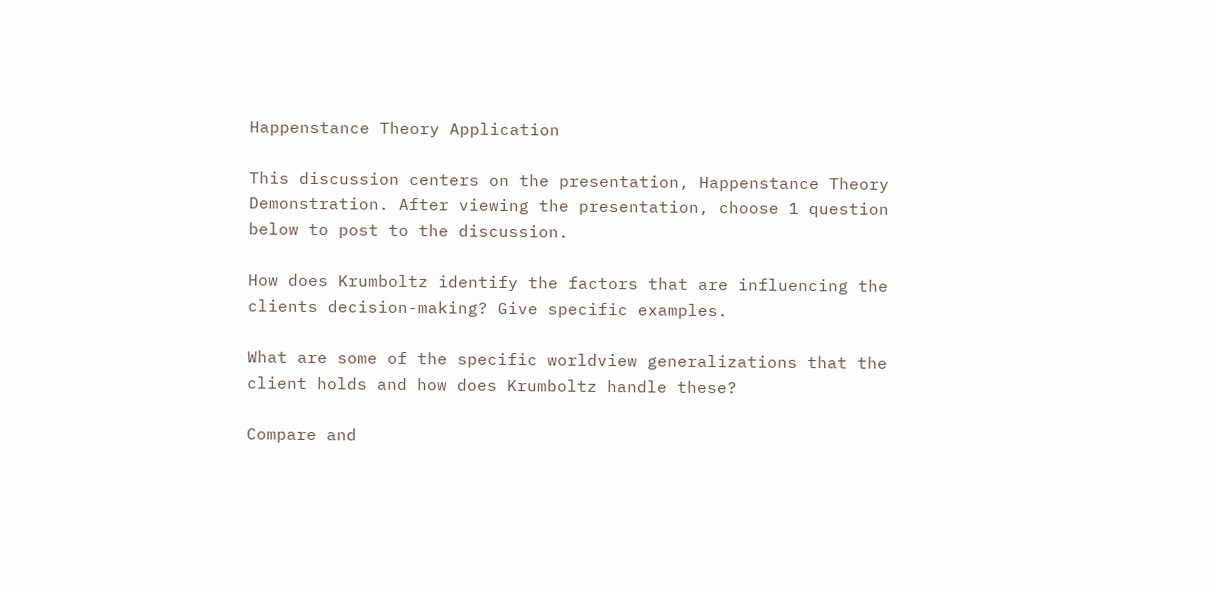Happenstance Theory Application

This discussion centers on the presentation, Happenstance Theory Demonstration. After viewing the presentation, choose 1 question below to post to the discussion.

How does Krumboltz identify the factors that are influencing the clients decision-making? Give specific examples.

What are some of the specific worldview generalizations that the client holds and how does Krumboltz handle these?

Compare and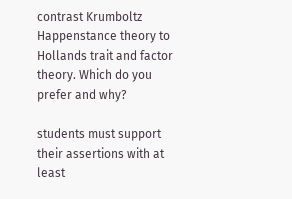contrast Krumboltz Happenstance theory to Hollands trait and factor theory. Which do you prefer and why?

students must support their assertions with at least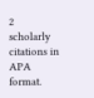2
scholarly citations in APA format.